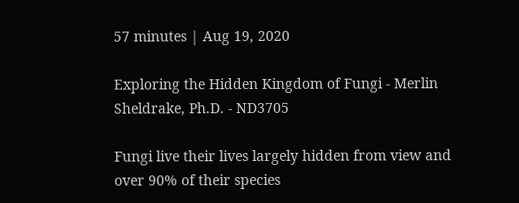57 minutes | Aug 19, 2020

Exploring the Hidden Kingdom of Fungi - Merlin Sheldrake, Ph.D. - ND3705

Fungi live their lives largely hidden from view and over 90% of their species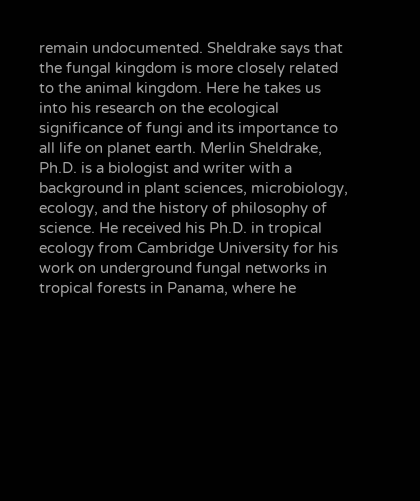remain undocumented. Sheldrake says that the fungal kingdom is more closely related to the animal kingdom. Here he takes us into his research on the ecological significance of fungi and its importance to all life on planet earth. Merlin Sheldrake, Ph.D. is a biologist and writer with a background in plant sciences, microbiology, ecology, and the history of philosophy of science. He received his Ph.D. in tropical ecology from Cambridge University for his work on underground fungal networks in tropical forests in Panama, where he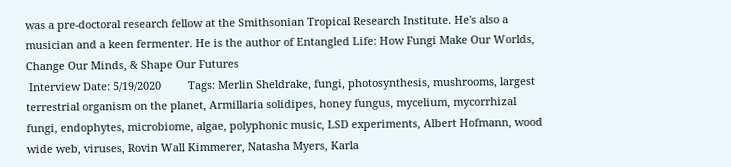was a pre-doctoral research fellow at the Smithsonian Tropical Research Institute. He's also a musician and a keen fermenter. He is the author of Entangled Life: How Fungi Make Our Worlds, Change Our Minds, & Shape Our Futures
 Interview Date: 5/19/2020         Tags: Merlin Sheldrake, fungi, photosynthesis, mushrooms, largest terrestrial organism on the planet, Armillaria solidipes, honey fungus, mycelium, mycorrhizal fungi, endophytes, microbiome, algae, polyphonic music, LSD experiments, Albert Hofmann, wood wide web, viruses, Rovin Wall Kimmerer, Natasha Myers, Karla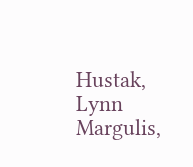Hustak, Lynn Margulis,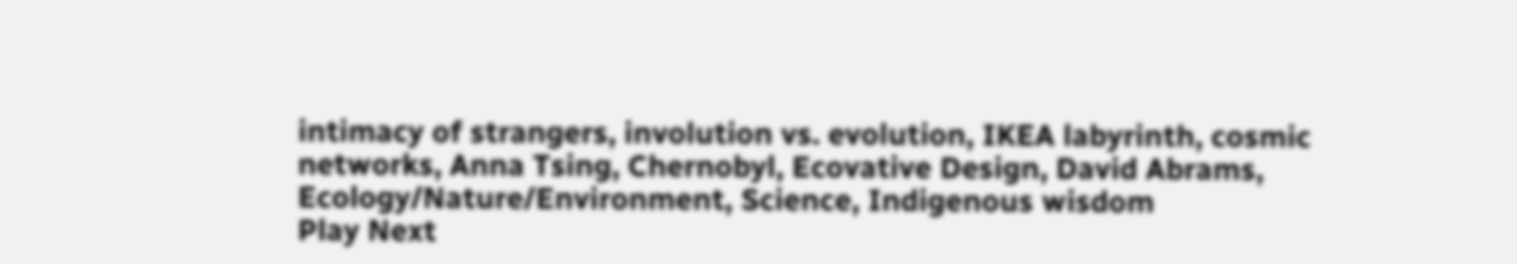intimacy of strangers, involution vs. evolution, IKEA labyrinth, cosmic networks, Anna Tsing, Chernobyl, Ecovative Design, David Abrams, Ecology/Nature/Environment, Science, Indigenous wisdom
Play Next